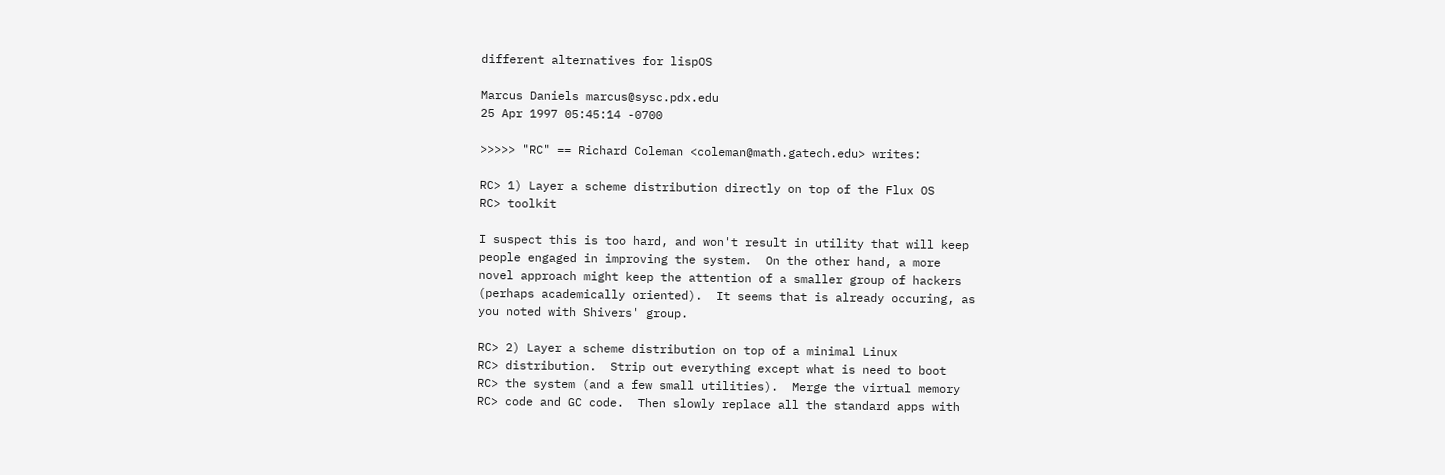different alternatives for lispOS

Marcus Daniels marcus@sysc.pdx.edu
25 Apr 1997 05:45:14 -0700

>>>>> "RC" == Richard Coleman <coleman@math.gatech.edu> writes:

RC> 1) Layer a scheme distribution directly on top of the Flux OS
RC> toolkit

I suspect this is too hard, and won't result in utility that will keep
people engaged in improving the system.  On the other hand, a more
novel approach might keep the attention of a smaller group of hackers
(perhaps academically oriented).  It seems that is already occuring, as
you noted with Shivers' group.

RC> 2) Layer a scheme distribution on top of a minimal Linux
RC> distribution.  Strip out everything except what is need to boot
RC> the system (and a few small utilities).  Merge the virtual memory
RC> code and GC code.  Then slowly replace all the standard apps with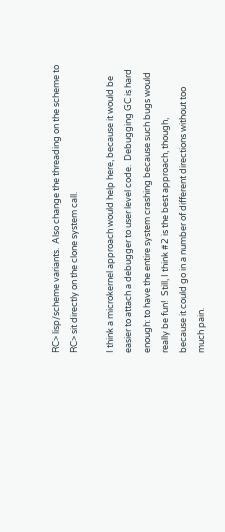RC> lisp/scheme variants.  Also change the threading on the scheme to
RC> sit directly on the clone system call.

I think a microkernel approach would help here, because it would be
easier to attach a debugger to user level code.  Debugging GC is hard
enough: to have the entire system crashing because such bugs would
really be fun!  Still, I think #2 is the best approach, though,
because it could go in a number of different directions without too
much pain.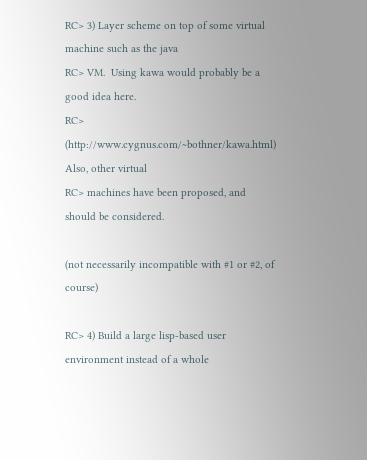RC> 3) Layer scheme on top of some virtual machine such as the java
RC> VM.  Using kawa would probably be a good idea here.
RC> (http://www.cygnus.com/~bothner/kawa.html) Also, other virtual
RC> machines have been proposed, and should be considered.

(not necessarily incompatible with #1 or #2, of course)

RC> 4) Build a large lisp-based user environment instead of a whole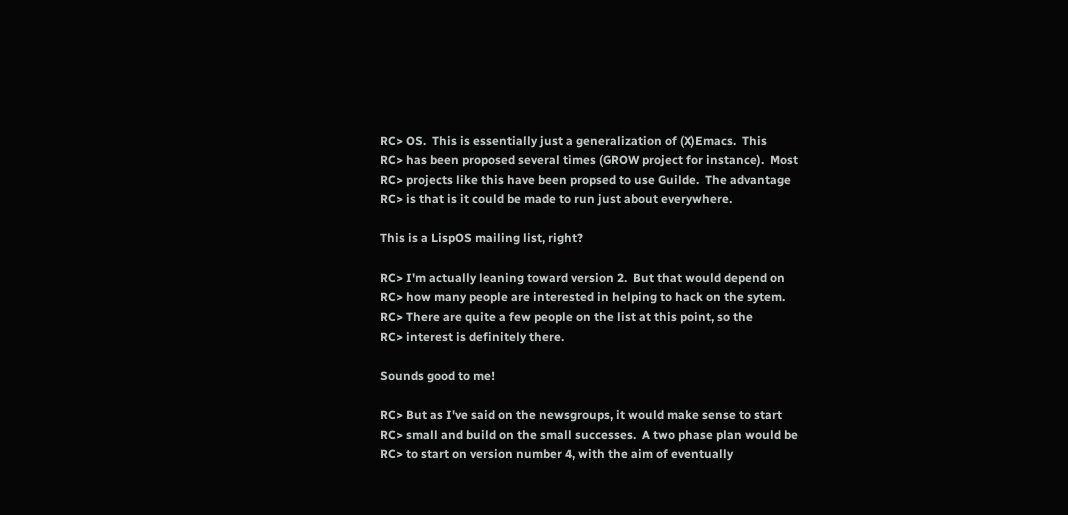RC> OS.  This is essentially just a generalization of (X)Emacs.  This
RC> has been proposed several times (GROW project for instance).  Most
RC> projects like this have been propsed to use Guilde.  The advantage
RC> is that is it could be made to run just about everywhere.

This is a LispOS mailing list, right?

RC> I'm actually leaning toward version 2.  But that would depend on
RC> how many people are interested in helping to hack on the sytem.
RC> There are quite a few people on the list at this point, so the
RC> interest is definitely there.

Sounds good to me!

RC> But as I've said on the newsgroups, it would make sense to start
RC> small and build on the small successes.  A two phase plan would be
RC> to start on version number 4, with the aim of eventually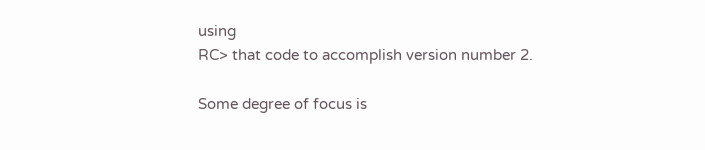using
RC> that code to accomplish version number 2.

Some degree of focus is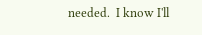needed.  I know I'll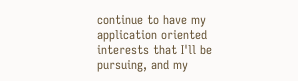continue to have my
application oriented interests that I'll be pursuing, and my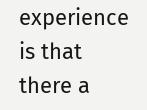experience is that there a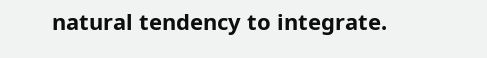natural tendency to integrate.